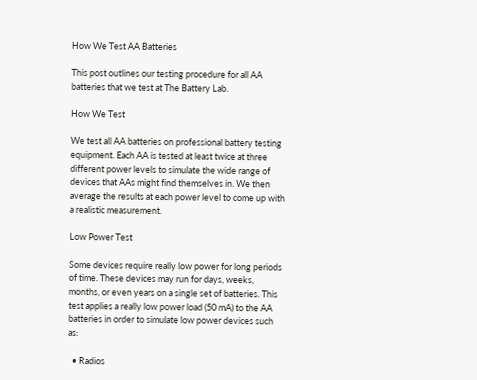How We Test AA Batteries

This post outlines our testing procedure for all AA batteries that we test at The Battery Lab.

How We Test

We test all AA batteries on professional battery testing equipment. Each AA is tested at least twice at three different power levels to simulate the wide range of devices that AAs might find themselves in. We then average the results at each power level to come up with a realistic measurement.

Low Power Test

Some devices require really low power for long periods of time. These devices may run for days, weeks, months, or even years on a single set of batteries. This test applies a really low power load (50 mA) to the AA batteries in order to simulate low power devices such as:

  • Radios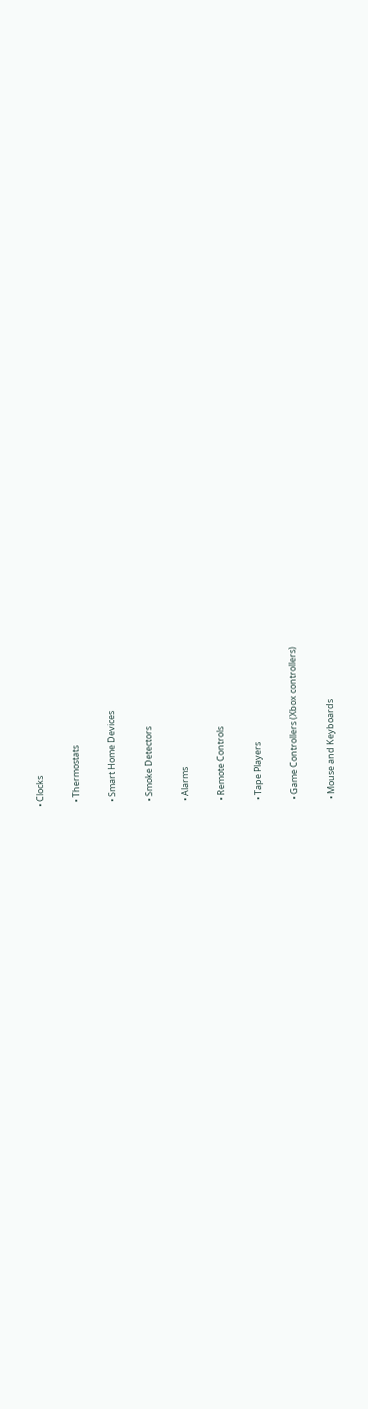• Clocks

  • Thermostats

  • Smart Home Devices

  • Smoke Detectors

  • Alarms

  • Remote Controls

  • Tape Players

  • Game Controllers (Xbox controllers)

  • Mouse and Keyboards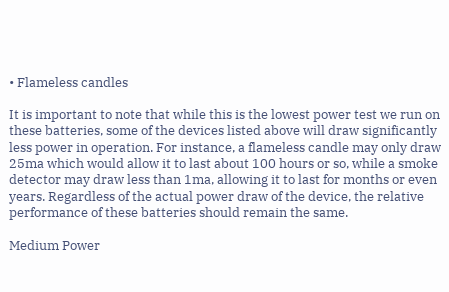• Flameless candles

It is important to note that while this is the lowest power test we run on these batteries, some of the devices listed above will draw significantly less power in operation. For instance, a flameless candle may only draw 25ma which would allow it to last about 100 hours or so, while a smoke detector may draw less than 1ma, allowing it to last for months or even years. Regardless of the actual power draw of the device, the relative performance of these batteries should remain the same.

Medium Power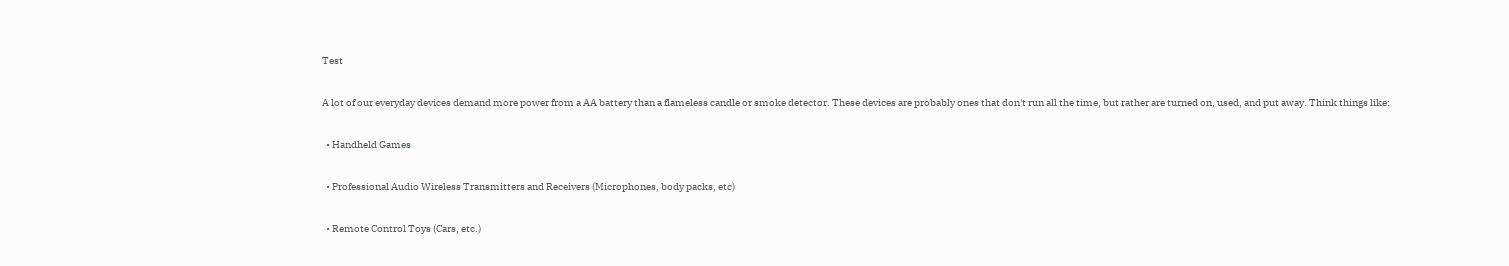Test

A lot of our everyday devices demand more power from a AA battery than a flameless candle or smoke detector. These devices are probably ones that don't run all the time, but rather are turned on, used, and put away. Think things like:

  • Handheld Games

  • Professional Audio Wireless Transmitters and Receivers (Microphones, body packs, etc)

  • Remote Control Toys (Cars, etc.)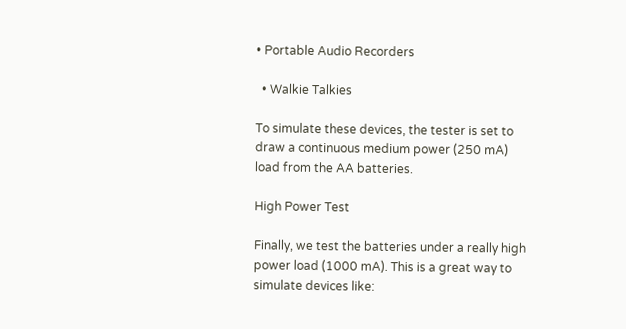• Portable Audio Recorders

  • Walkie Talkies

To simulate these devices, the tester is set to draw a continuous medium power (250 mA) load from the AA batteries.

High Power Test

Finally, we test the batteries under a really high power load (1000 mA). This is a great way to simulate devices like: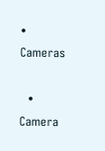• Cameras

  • Camera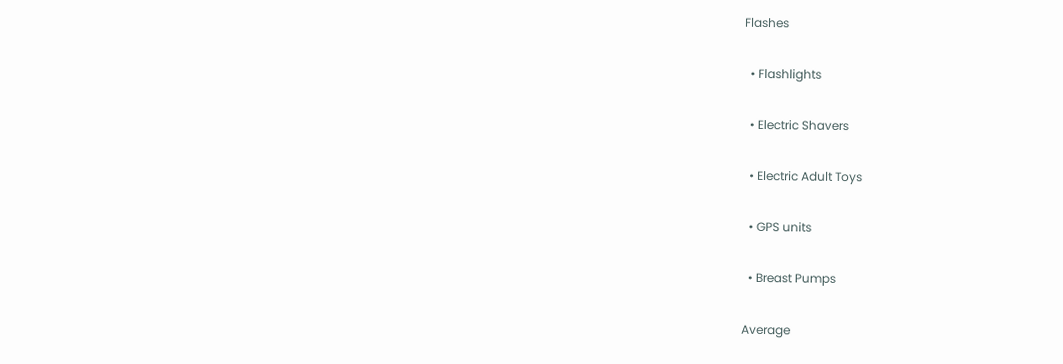Flashes

  • Flashlights

  • Electric Shavers

  • Electric Adult Toys

  • GPS units

  • Breast Pumps

Average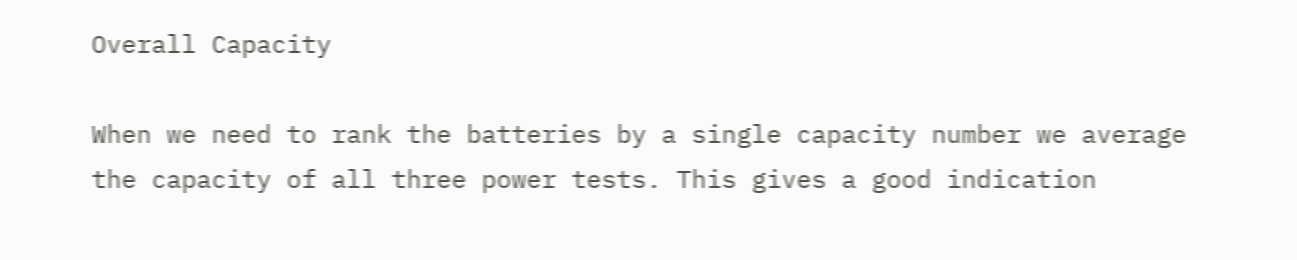Overall Capacity

When we need to rank the batteries by a single capacity number we average the capacity of all three power tests. This gives a good indication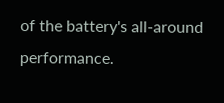of the battery's all-around performance.